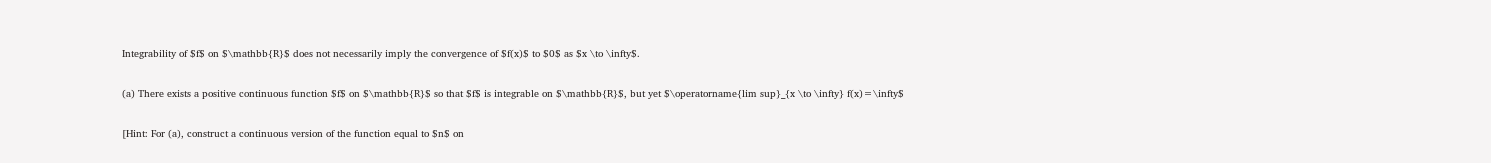Integrability of $f$ on $\mathbb{R}$ does not necessarily imply the convergence of $f(x)$ to $0$ as $x \to \infty$.

(a) There exists a positive continuous function $f$ on $\mathbb{R}$ so that $f$ is integrable on $\mathbb{R}$, but yet $\operatorname{lim sup}_{x \to \infty} f(x)=\infty$

[Hint: For (a), construct a continuous version of the function equal to $n$ on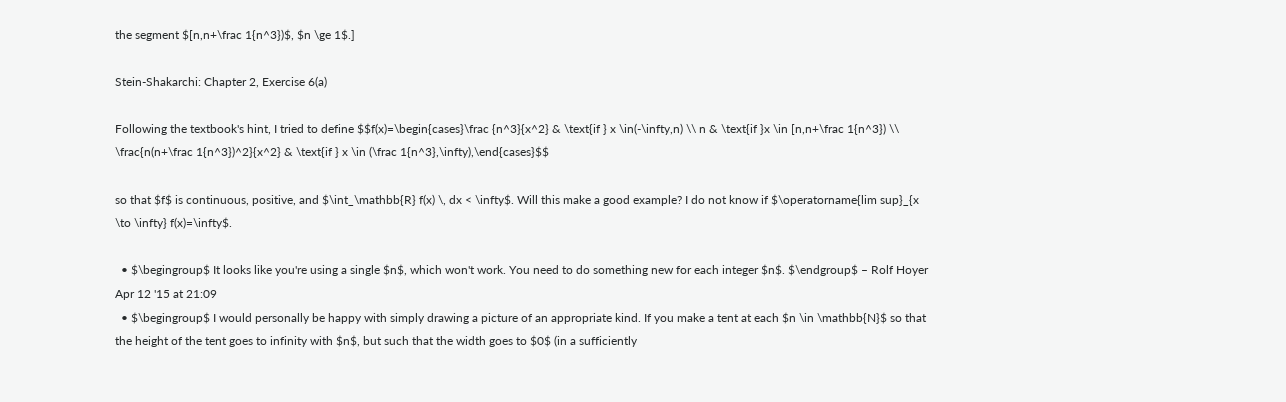the segment $[n,n+\frac 1{n^3})$, $n \ge 1$.]

Stein-Shakarchi: Chapter 2, Exercise 6(a)

Following the textbook's hint, I tried to define $$f(x)=\begin{cases}\frac {n^3}{x^2} & \text{if } x \in(-\infty,n) \\ n & \text{if }x \in [n,n+\frac 1{n^3}) \\ \frac{n(n+\frac 1{n^3})^2}{x^2} & \text{if } x \in (\frac 1{n^3},\infty),\end{cases}$$

so that $f$ is continuous, positive, and $\int_\mathbb{R} f(x) \, dx < \infty$. Will this make a good example? I do not know if $\operatorname{lim sup}_{x \to \infty} f(x)=\infty$.

  • $\begingroup$ It looks like you're using a single $n$, which won't work. You need to do something new for each integer $n$. $\endgroup$ – Rolf Hoyer Apr 12 '15 at 21:09
  • $\begingroup$ I would personally be happy with simply drawing a picture of an appropriate kind. If you make a tent at each $n \in \mathbb{N}$ so that the height of the tent goes to infinity with $n$, but such that the width goes to $0$ (in a sufficiently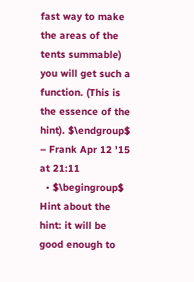fast way to make the areas of the tents summable) you will get such a function. (This is the essence of the hint). $\endgroup$ – Frank Apr 12 '15 at 21:11
  • $\begingroup$ Hint about the hint: it will be good enough to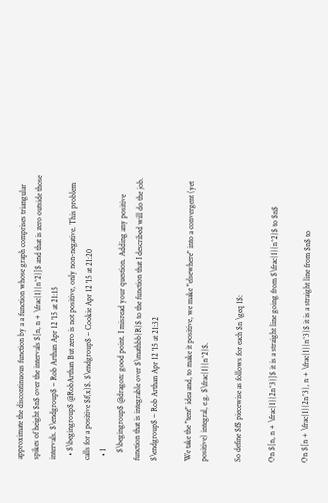approximate the discontinuous function by a a function whose graph comprises triangular spikes of height $n$ over the intervals $[n, n + \frac{1}{n^2}]$ and that is zero outside those intervals. $\endgroup$ – Rob Arthan Apr 12 '15 at 21:15
  • $\begingroup$ @RobArthan But zero is not positive, only non-negative. This problem calls for a positive $f(x)$. $\endgroup$ – Cookie Apr 12 '15 at 21:20
  • 1
    $\begingroup$ @dragon: good point. I misread your question. Adding any positive function that is integrable over $\mathbb{R}$ to the function that I described will do the job. $\endgroup$ – Rob Arthan Apr 12 '15 at 21:32

We take the "tent" idea and, to make it positive, we make "elsewhere" into a convergent (yet positive) integral, e.g. $\frac{1}{n^2}$.

So define $f$ piecewise as follows for each $n \geq 1$:

On $[n, n + \frac{1}{2n^3}]$ it is a straight line going from $\frac{1}{n^2}$ to $n$

On $[n + \frac{1}{2n^3}, n + \frac{1}{n^3}$ it is a straight line from $n$ to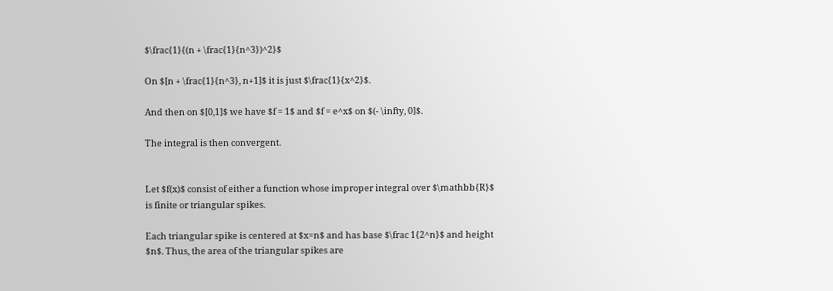$\frac{1}{(n + \frac{1}{n^3})^2}$

On $[n + \frac{1}{n^3}, n+1]$ it is just $\frac{1}{x^2}$.

And then on $[0,1]$ we have $f = 1$ and $f = e^x$ on $(- \infty, 0]$.

The integral is then convergent.


Let $f(x)$ consist of either a function whose improper integral over $\mathbb{R}$ is finite or triangular spikes.

Each triangular spike is centered at $x=n$ and has base $\frac 1{2^n}$ and height $n$. Thus, the area of the triangular spikes are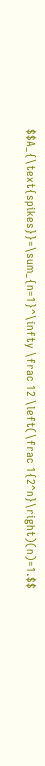$$A_{\text{spikes}}=\sum_{n=1}^\infty \frac 12 \left(\frac 1{2^n}\right)(n)=1.$$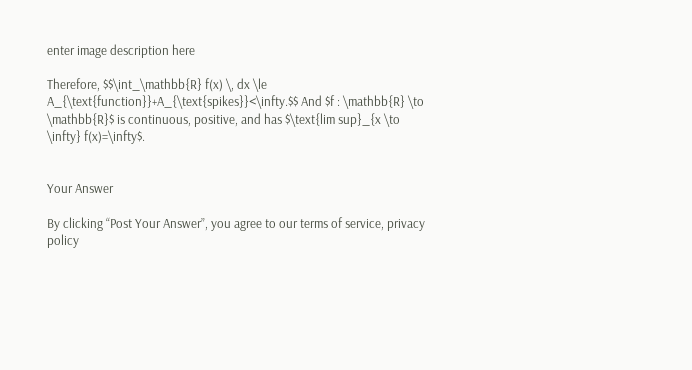enter image description here

Therefore, $$\int_\mathbb{R} f(x) \, dx \le A_{\text{function}}+A_{\text{spikes}}<\infty.$$ And $f : \mathbb{R} \to \mathbb{R}$ is continuous, positive, and has $\text{lim sup}_{x \to \infty} f(x)=\infty$.


Your Answer

By clicking “Post Your Answer”, you agree to our terms of service, privacy policy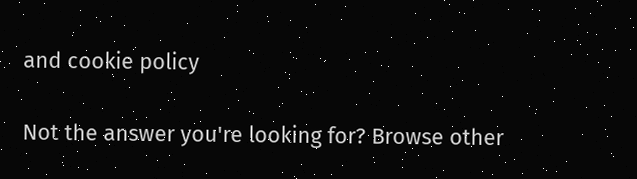and cookie policy

Not the answer you're looking for? Browse other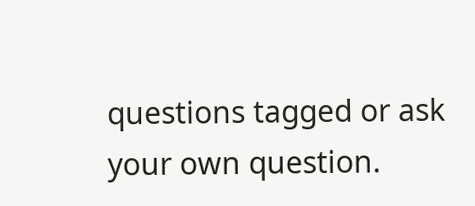questions tagged or ask your own question.